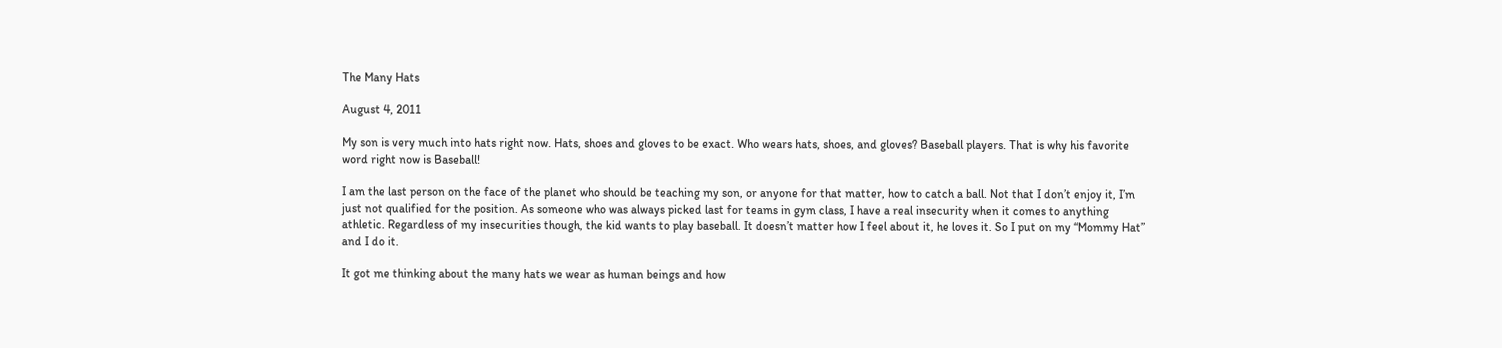The Many Hats

August 4, 2011

My son is very much into hats right now. Hats, shoes and gloves to be exact. Who wears hats, shoes, and gloves? Baseball players. That is why his favorite word right now is Baseball!

I am the last person on the face of the planet who should be teaching my son, or anyone for that matter, how to catch a ball. Not that I don’t enjoy it, I’m just not qualified for the position. As someone who was always picked last for teams in gym class, I have a real insecurity when it comes to anything athletic. Regardless of my insecurities though, the kid wants to play baseball. It doesn’t matter how I feel about it, he loves it. So I put on my “Mommy Hat” and I do it.

It got me thinking about the many hats we wear as human beings and how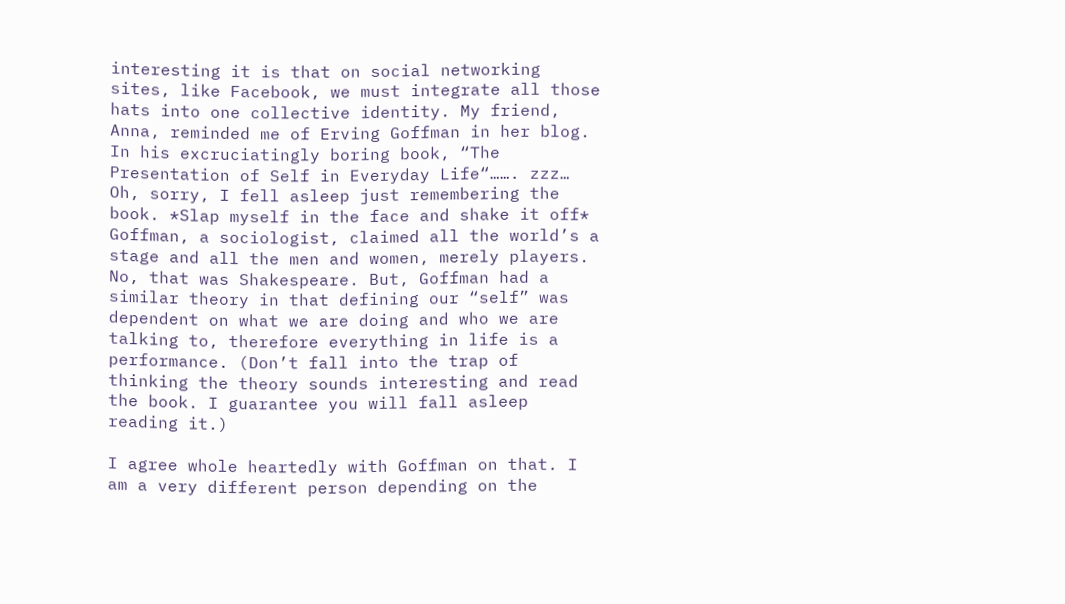interesting it is that on social networking sites, like Facebook, we must integrate all those hats into one collective identity. My friend, Anna, reminded me of Erving Goffman in her blog. In his excruciatingly boring book, “The Presentation of Self in Everyday Life“……. zzz… Oh, sorry, I fell asleep just remembering the book. *Slap myself in the face and shake it off* Goffman, a sociologist, claimed all the world’s a stage and all the men and women, merely players. No, that was Shakespeare. But, Goffman had a similar theory in that defining our “self” was dependent on what we are doing and who we are talking to, therefore everything in life is a performance. (Don’t fall into the trap of thinking the theory sounds interesting and read the book. I guarantee you will fall asleep reading it.)

I agree whole heartedly with Goffman on that. I am a very different person depending on the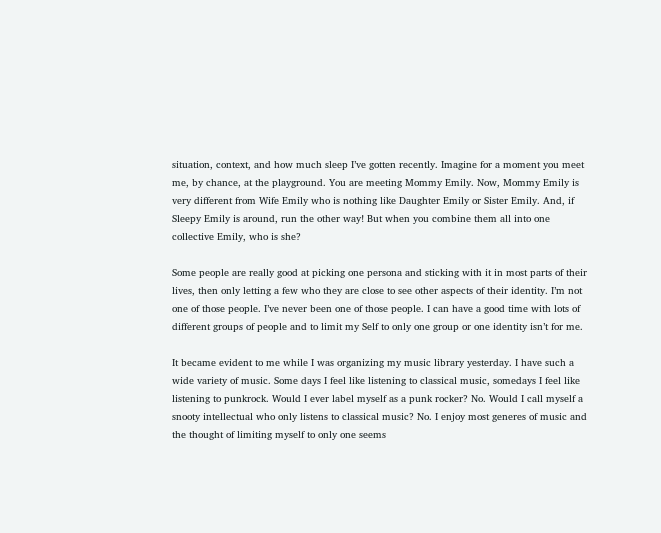situation, context, and how much sleep I’ve gotten recently. Imagine for a moment you meet me, by chance, at the playground. You are meeting Mommy Emily. Now, Mommy Emily is very different from Wife Emily who is nothing like Daughter Emily or Sister Emily. And, if Sleepy Emily is around, run the other way! But when you combine them all into one collective Emily, who is she?

Some people are really good at picking one persona and sticking with it in most parts of their lives, then only letting a few who they are close to see other aspects of their identity. I’m not one of those people. I’ve never been one of those people. I can have a good time with lots of different groups of people and to limit my Self to only one group or one identity isn’t for me.

It became evident to me while I was organizing my music library yesterday. I have such a wide variety of music. Some days I feel like listening to classical music, somedays I feel like listening to punkrock. Would I ever label myself as a punk rocker? No. Would I call myself a snooty intellectual who only listens to classical music? No. I enjoy most generes of music and the thought of limiting myself to only one seems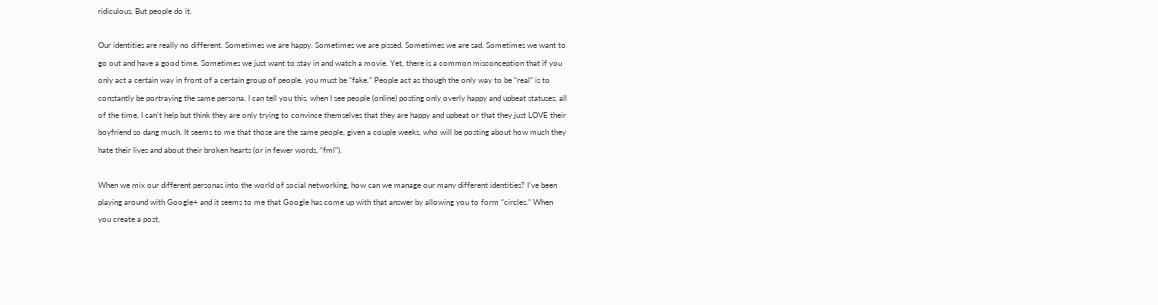ridiculous. But people do it.

Our identities are really no different. Sometimes we are happy. Sometimes we are pissed. Sometimes we are sad. Sometimes we want to go out and have a good time. Sometimes we just want to stay in and watch a movie. Yet, there is a common misconception that if you only act a certain way in front of a certain group of people, you must be “fake.” People act as though the only way to be “real” is to constantly be portraying the same persona. I can tell you this, when I see people (online) posting only overly happy and upbeat statuses, all of the time, I can’t help but think they are only trying to convince themselves that they are happy and upbeat or that they just LOVE their boyfriend so dang much. It seems to me that those are the same people, given a couple weeks, who will be posting about how much they hate their lives and about their broken hearts (or in fewer words, “fml”).

When we mix our different personas into the world of social networking, how can we manage our many different identities? I’ve been playing around with Google+ and it seems to me that Google has come up with that answer by allowing you to form “circles.” When you create a post,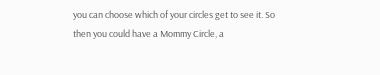you can choose which of your circles get to see it. So then you could have a Mommy Circle, a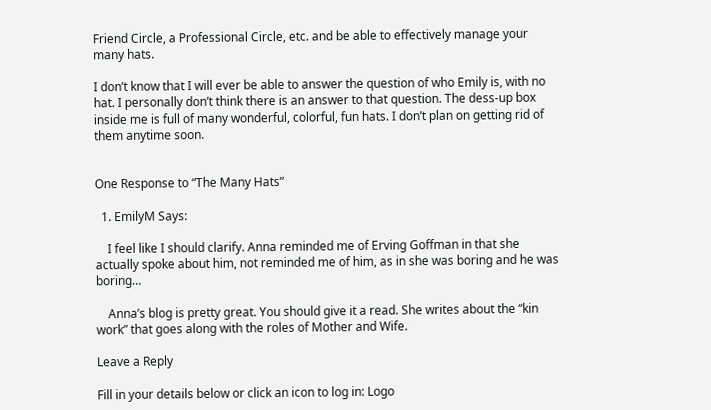Friend Circle, a Professional Circle, etc. and be able to effectively manage your many hats.

I don’t know that I will ever be able to answer the question of who Emily is, with no hat. I personally don’t think there is an answer to that question. The dess-up box inside me is full of many wonderful, colorful, fun hats. I don’t plan on getting rid of them anytime soon.


One Response to “The Many Hats”

  1. EmilyM Says:

    I feel like I should clarify. Anna reminded me of Erving Goffman in that she actually spoke about him, not reminded me of him, as in she was boring and he was boring…

    Anna’s blog is pretty great. You should give it a read. She writes about the “kin work” that goes along with the roles of Mother and Wife.

Leave a Reply

Fill in your details below or click an icon to log in: Logo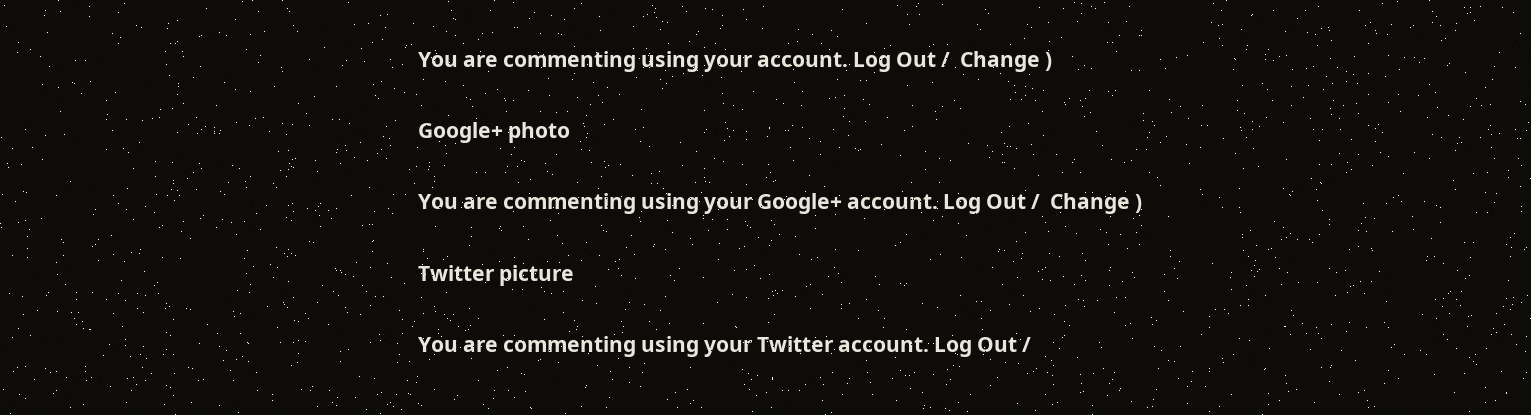You are commenting using your account. Log Out /  Change )

Google+ photo

You are commenting using your Google+ account. Log Out /  Change )

Twitter picture

You are commenting using your Twitter account. Log Out /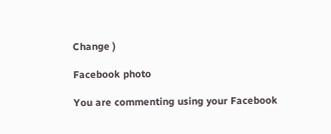Change )

Facebook photo

You are commenting using your Facebook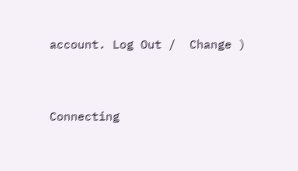account. Log Out /  Change )


Connecting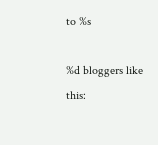to %s

%d bloggers like this: